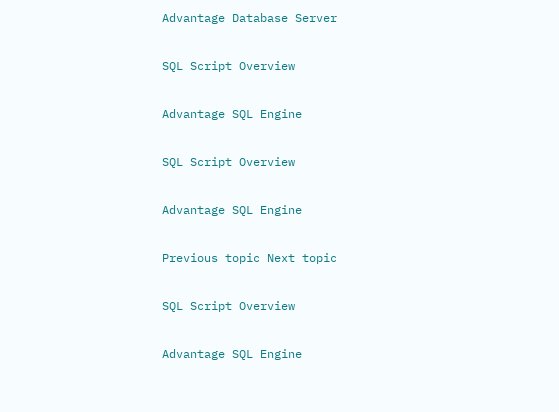Advantage Database Server

SQL Script Overview

Advantage SQL Engine

SQL Script Overview

Advantage SQL Engine

Previous topic Next topic

SQL Script Overview

Advantage SQL Engine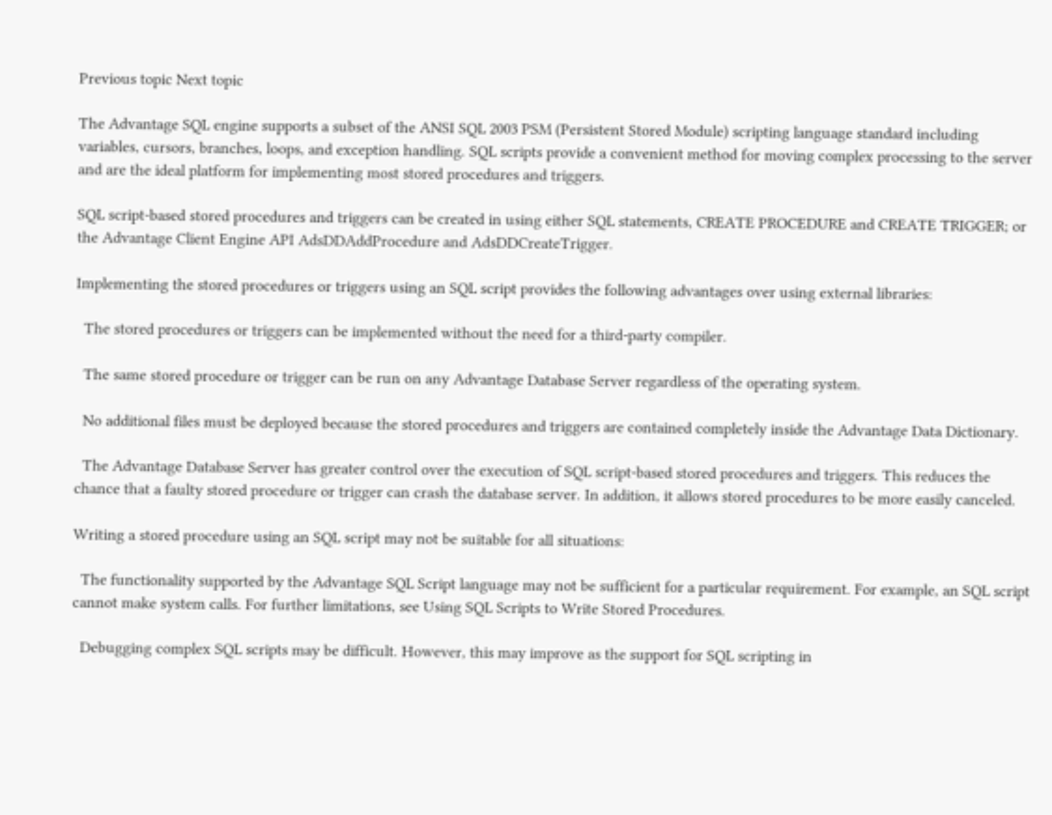Previous topic Next topic

The Advantage SQL engine supports a subset of the ANSI SQL 2003 PSM (Persistent Stored Module) scripting language standard including variables, cursors, branches, loops, and exception handling. SQL scripts provide a convenient method for moving complex processing to the server and are the ideal platform for implementing most stored procedures and triggers.

SQL script-based stored procedures and triggers can be created in using either SQL statements, CREATE PROCEDURE and CREATE TRIGGER; or the Advantage Client Engine API AdsDDAddProcedure and AdsDDCreateTrigger.

Implementing the stored procedures or triggers using an SQL script provides the following advantages over using external libraries:

  The stored procedures or triggers can be implemented without the need for a third-party compiler.

  The same stored procedure or trigger can be run on any Advantage Database Server regardless of the operating system.

  No additional files must be deployed because the stored procedures and triggers are contained completely inside the Advantage Data Dictionary.

  The Advantage Database Server has greater control over the execution of SQL script-based stored procedures and triggers. This reduces the chance that a faulty stored procedure or trigger can crash the database server. In addition, it allows stored procedures to be more easily canceled.

Writing a stored procedure using an SQL script may not be suitable for all situations:

  The functionality supported by the Advantage SQL Script language may not be sufficient for a particular requirement. For example, an SQL script cannot make system calls. For further limitations, see Using SQL Scripts to Write Stored Procedures.

  Debugging complex SQL scripts may be difficult. However, this may improve as the support for SQL scripting in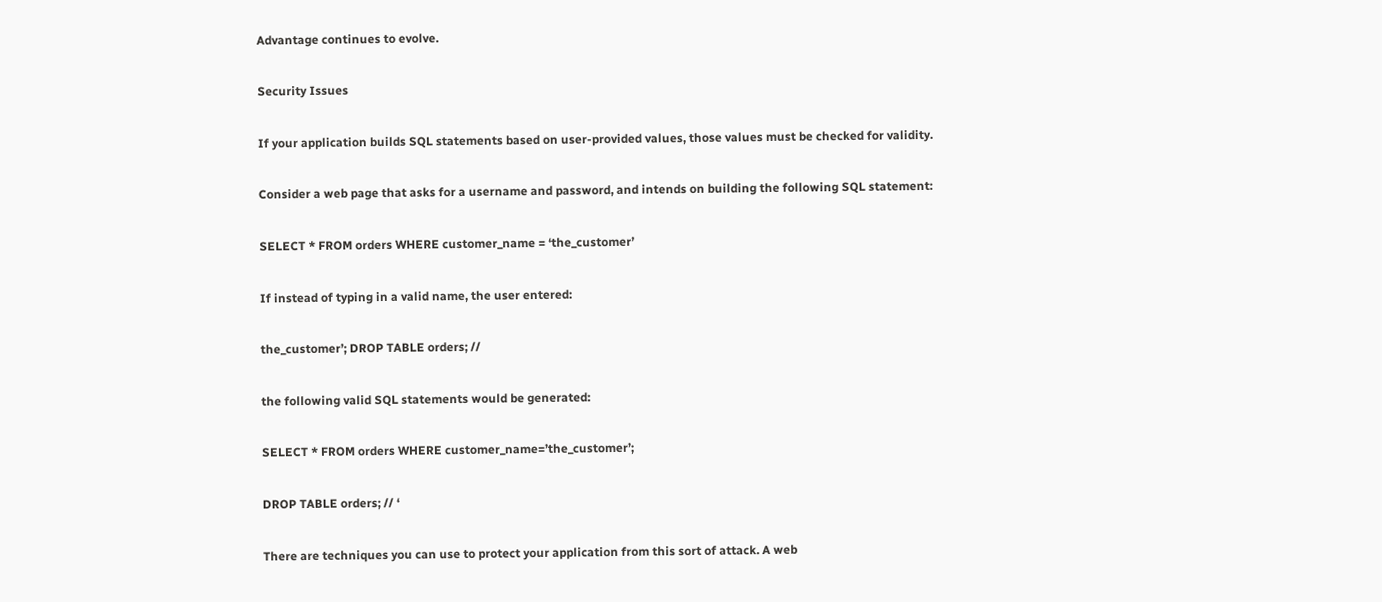Advantage continues to evolve.

Security Issues

If your application builds SQL statements based on user-provided values, those values must be checked for validity.

Consider a web page that asks for a username and password, and intends on building the following SQL statement:

SELECT * FROM orders WHERE customer_name = ‘the_customer’

If instead of typing in a valid name, the user entered:

the_customer’; DROP TABLE orders; //

the following valid SQL statements would be generated:

SELECT * FROM orders WHERE customer_name=’the_customer’;

DROP TABLE orders; // ‘

There are techniques you can use to protect your application from this sort of attack. A web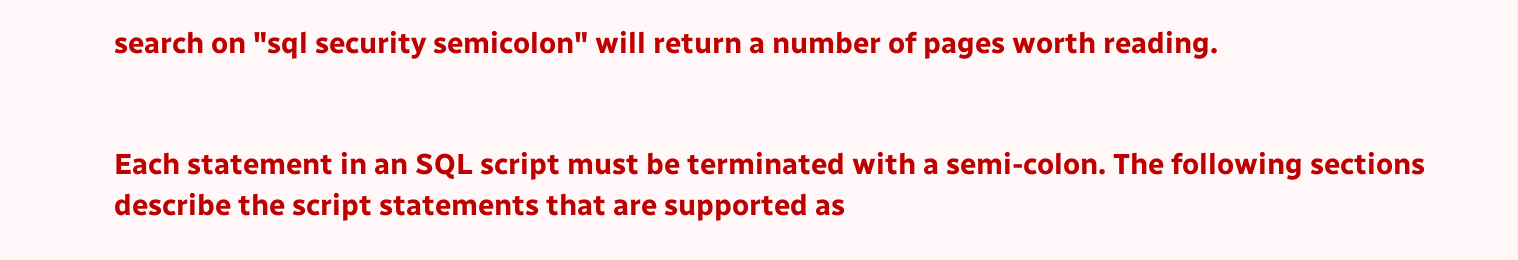search on "sql security semicolon" will return a number of pages worth reading.


Each statement in an SQL script must be terminated with a semi-colon. The following sections describe the script statements that are supported as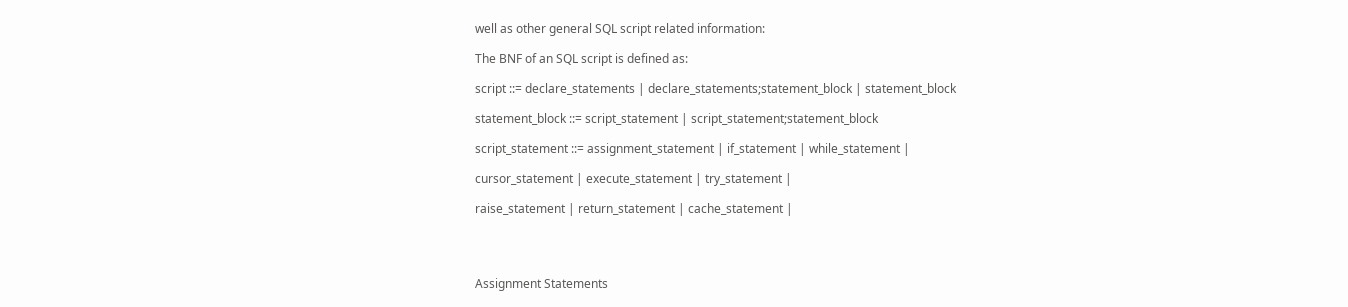well as other general SQL script related information:

The BNF of an SQL script is defined as:

script ::= declare_statements | declare_statements;statement_block | statement_block

statement_block ::= script_statement | script_statement;statement_block

script_statement ::= assignment_statement | if_statement | while_statement |

cursor_statement | execute_statement | try_statement |

raise_statement | return_statement | cache_statement |




Assignment Statements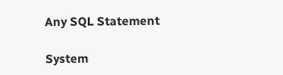Any SQL Statement

System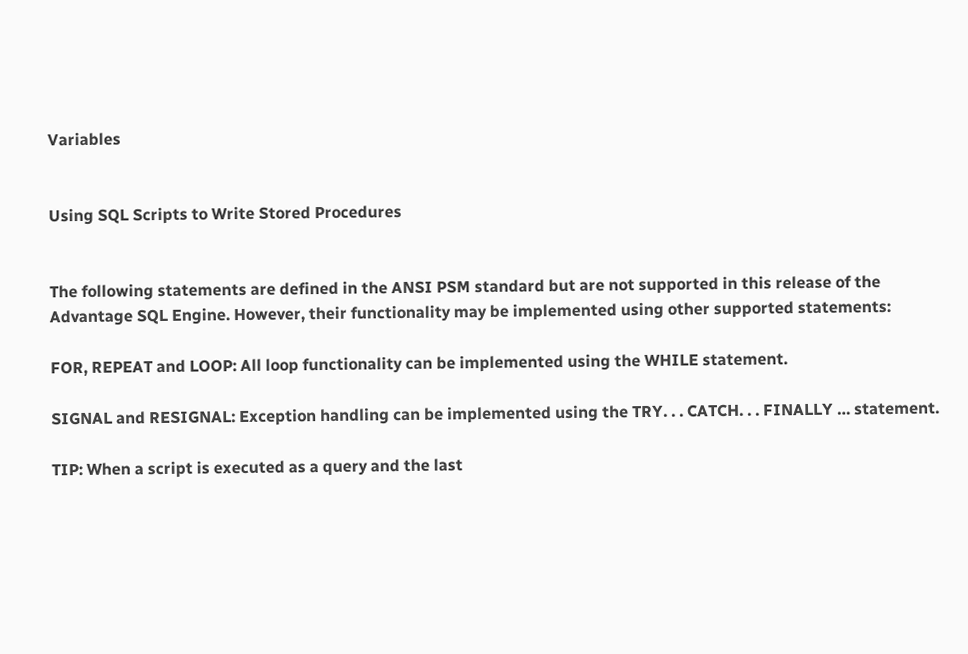Variables


Using SQL Scripts to Write Stored Procedures


The following statements are defined in the ANSI PSM standard but are not supported in this release of the Advantage SQL Engine. However, their functionality may be implemented using other supported statements:

FOR, REPEAT and LOOP: All loop functionality can be implemented using the WHILE statement.

SIGNAL and RESIGNAL: Exception handling can be implemented using the TRY. . . CATCH. . . FINALLY … statement.

TIP: When a script is executed as a query and the last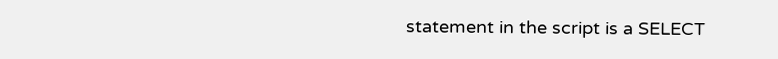statement in the script is a SELECT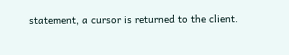statement, a cursor is returned to the client.